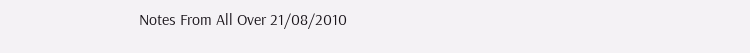Notes From All Over 21/08/2010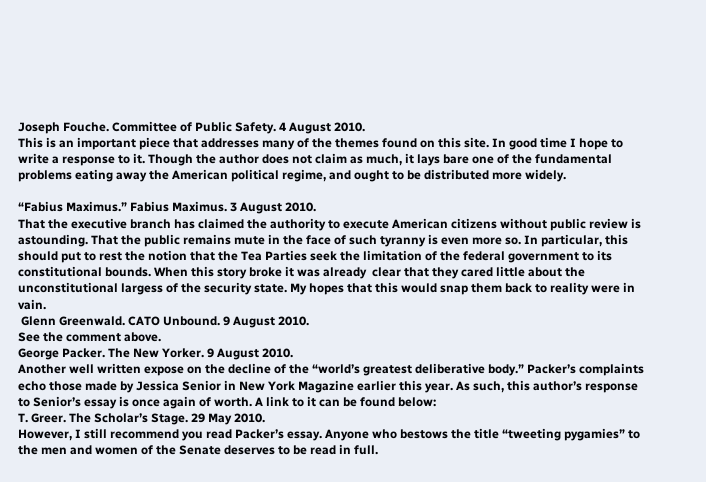Joseph Fouche. Committee of Public Safety. 4 August 2010.
This is an important piece that addresses many of the themes found on this site. In good time I hope to write a response to it. Though the author does not claim as much, it lays bare one of the fundamental problems eating away the American political regime, and ought to be distributed more widely.

“Fabius Maximus.” Fabius Maximus. 3 August 2010.
That the executive branch has claimed the authority to execute American citizens without public review is astounding. That the public remains mute in the face of such tyranny is even more so. In particular, this should put to rest the notion that the Tea Parties seek the limitation of the federal government to its constitutional bounds. When this story broke it was already  clear that they cared little about the unconstitutional largess of the security state. My hopes that this would snap them back to reality were in vain.
 Glenn Greenwald. CATO Unbound. 9 August 2010.
See the comment above.
George Packer. The New Yorker. 9 August 2010.
Another well written expose on the decline of the “world’s greatest deliberative body.” Packer’s complaints echo those made by Jessica Senior in New York Magazine earlier this year. As such, this author’s response to Senior’s essay is once again of worth. A link to it can be found below:
T. Greer. The Scholar’s Stage. 29 May 2010.
However, I still recommend you read Packer’s essay. Anyone who bestows the title “tweeting pygamies” to the men and women of the Senate deserves to be read in full.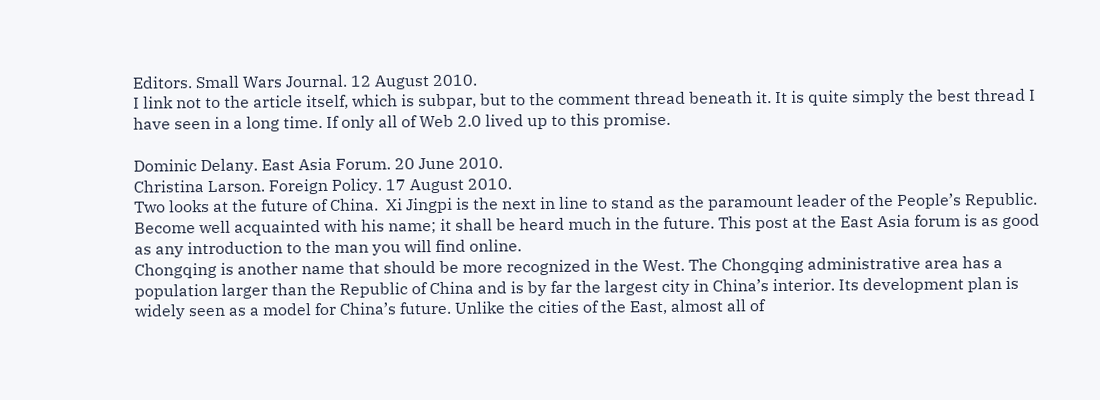Editors. Small Wars Journal. 12 August 2010.
I link not to the article itself, which is subpar, but to the comment thread beneath it. It is quite simply the best thread I have seen in a long time. If only all of Web 2.0 lived up to this promise.

Dominic Delany. East Asia Forum. 20 June 2010.
Christina Larson. Foreign Policy. 17 August 2010.
Two looks at the future of China.  Xi Jingpi is the next in line to stand as the paramount leader of the People’s Republic. Become well acquainted with his name; it shall be heard much in the future. This post at the East Asia forum is as good as any introduction to the man you will find online.
Chongqing is another name that should be more recognized in the West. The Chongqing administrative area has a population larger than the Republic of China and is by far the largest city in China’s interior. Its development plan is widely seen as a model for China’s future. Unlike the cities of the East, almost all of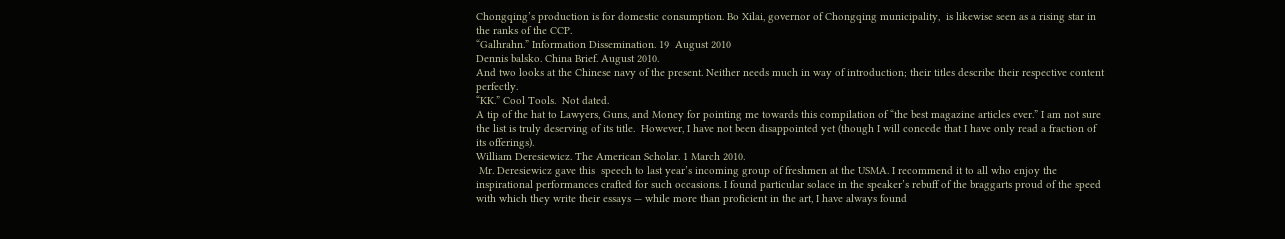Chongqing’s production is for domestic consumption. Bo Xilai, governor of Chongqing municipality,  is likewise seen as a rising star in the ranks of the CCP.
“Galhrahn.” Information Dissemination. 19  August 2010
Dennis balsko. China Brief. August 2010.
And two looks at the Chinese navy of the present. Neither needs much in way of introduction; their titles describe their respective content perfectly.
“KK.” Cool Tools.  Not dated.
A tip of the hat to Lawyers, Guns, and Money for pointing me towards this compilation of “the best magazine articles ever.” I am not sure the list is truly deserving of its title.  However, I have not been disappointed yet (though I will concede that I have only read a fraction of its offerings).
William Deresiewicz. The American Scholar. 1 March 2010.
 Mr. Deresiewicz gave this  speech to last year’s incoming group of freshmen at the USMA. I recommend it to all who enjoy the inspirational performances crafted for such occasions. I found particular solace in the speaker’s rebuff of the braggarts proud of the speed with which they write their essays — while more than proficient in the art, I have always found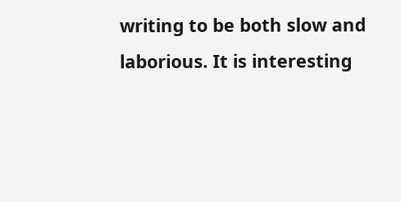writing to be both slow and laborious. It is interesting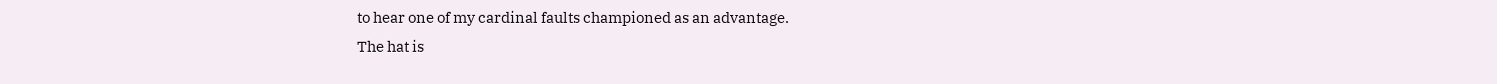to hear one of my cardinal faults championed as an advantage.
The hat is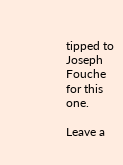tipped to Joseph Fouche for this one.

Leave a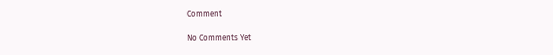Comment

No Comments Yet